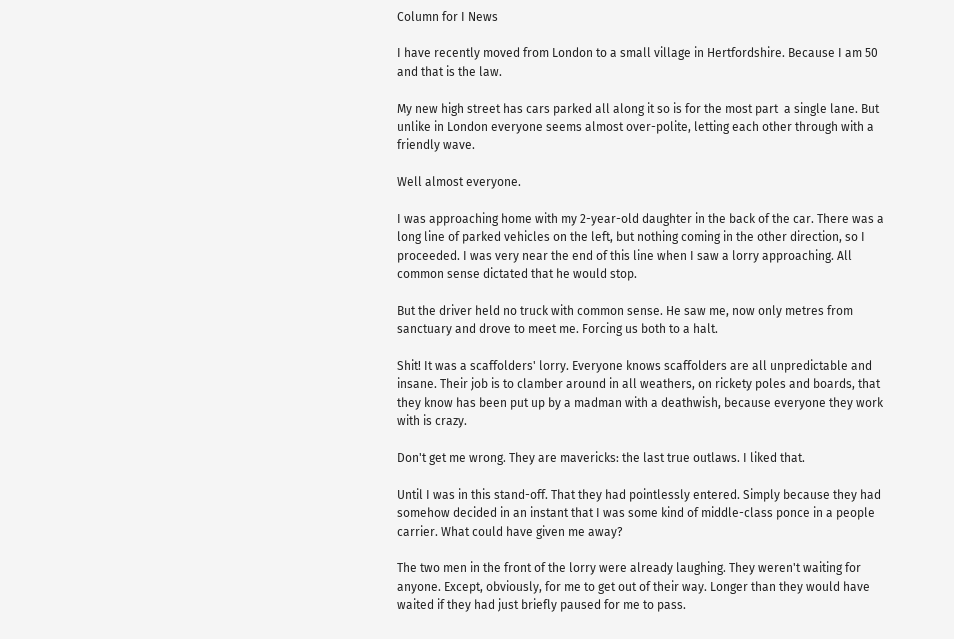Column for I News

I have recently moved from London to a small village in Hertfordshire. Because I am 50 and that is the law.

My new high street has cars parked all along it so is for the most part  a single lane. But unlike in London everyone seems almost over-polite, letting each other through with a friendly wave.

Well almost everyone.

I was approaching home with my 2-year-old daughter in the back of the car. There was a long line of parked vehicles on the left, but nothing coming in the other direction, so I proceeded. I was very near the end of this line when I saw a lorry approaching. All common sense dictated that he would stop.

But the driver held no truck with common sense. He saw me, now only metres from sanctuary and drove to meet me. Forcing us both to a halt.

Shit! It was a scaffolders' lorry. Everyone knows scaffolders are all unpredictable and insane. Their job is to clamber around in all weathers, on rickety poles and boards, that they know has been put up by a madman with a deathwish, because everyone they work with is crazy.

Don't get me wrong. They are mavericks: the last true outlaws. I liked that.

Until I was in this stand-off. That they had pointlessly entered. Simply because they had somehow decided in an instant that I was some kind of middle-class ponce in a people carrier. What could have given me away?

The two men in the front of the lorry were already laughing. They weren't waiting for anyone. Except, obviously, for me to get out of their way. Longer than they would have waited if they had just briefly paused for me to pass.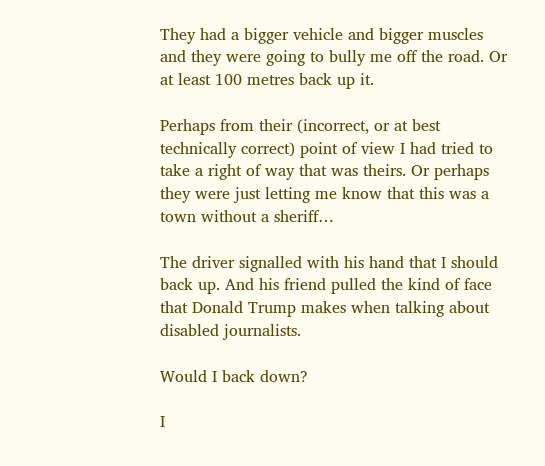They had a bigger vehicle and bigger muscles and they were going to bully me off the road. Or at least 100 metres back up it.

Perhaps from their (incorrect, or at best technically correct) point of view I had tried to take a right of way that was theirs. Or perhaps they were just letting me know that this was a town without a sheriff…

The driver signalled with his hand that I should back up. And his friend pulled the kind of face that Donald Trump makes when talking about disabled journalists.

Would I back down?

I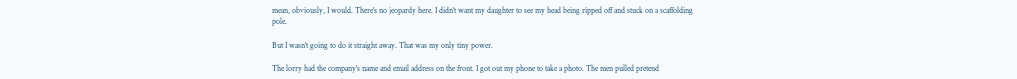mean, obviously, I would. There's no jeopardy here. I didn't want my daughter to see my head being ripped off and stuck on a scaffolding pole.

But I wasn't going to do it straight away. That was my only tiny power.

The lorry had the company's name and email address on the front. I got out my phone to take a photo. The men pulled pretend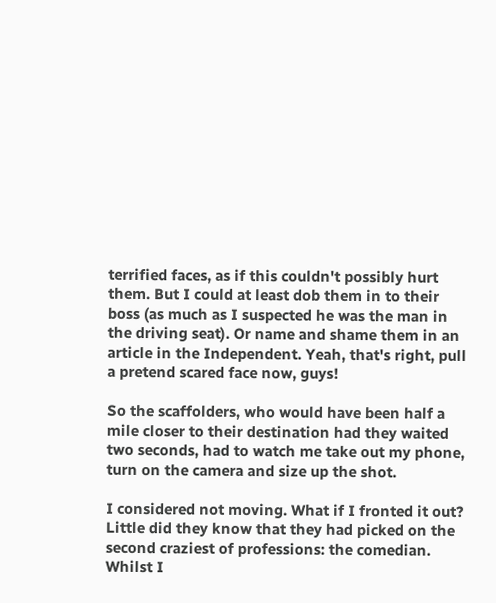terrified faces, as if this couldn't possibly hurt them. But I could at least dob them in to their boss (as much as I suspected he was the man in the driving seat). Or name and shame them in an article in the Independent. Yeah, that's right, pull a pretend scared face now, guys!

So the scaffolders, who would have been half a mile closer to their destination had they waited two seconds, had to watch me take out my phone, turn on the camera and size up the shot.

I considered not moving. What if I fronted it out? Little did they know that they had picked on the second craziest of professions: the comedian. Whilst I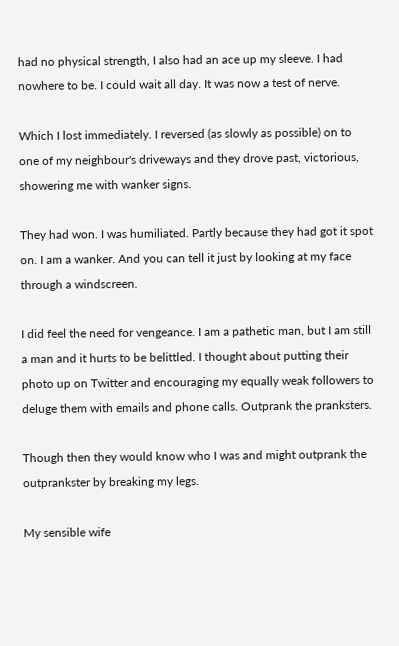had no physical strength, I also had an ace up my sleeve. I had nowhere to be. I could wait all day. It was now a test of nerve.

Which I lost immediately. I reversed (as slowly as possible) on to one of my neighbour's driveways and they drove past, victorious, showering me with wanker signs.

They had won. I was humiliated. Partly because they had got it spot on. I am a wanker. And you can tell it just by looking at my face through a windscreen.

I did feel the need for vengeance. I am a pathetic man, but I am still a man and it hurts to be belittled. I thought about putting their photo up on Twitter and encouraging my equally weak followers to deluge them with emails and phone calls. Outprank the pranksters.

Though then they would know who I was and might outprank the outprankster by breaking my legs.

My sensible wife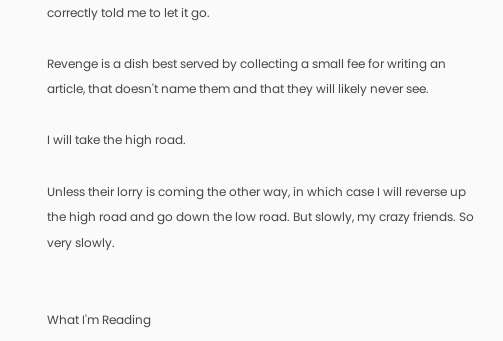correctly told me to let it go.

Revenge is a dish best served by collecting a small fee for writing an article, that doesn't name them and that they will likely never see.

I will take the high road.

Unless their lorry is coming the other way, in which case I will reverse up the high road and go down the low road. But slowly, my crazy friends. So very slowly.


What I'm Reading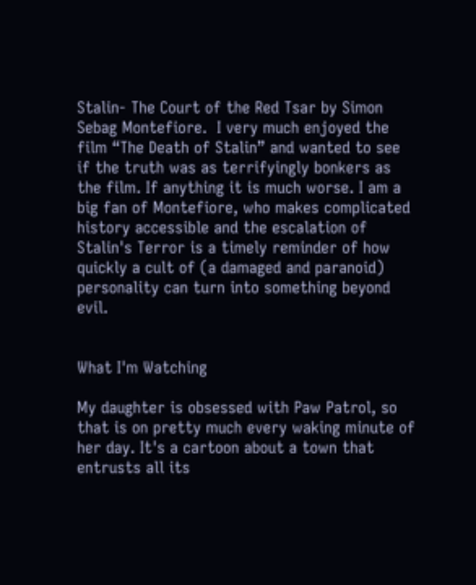Stalin- The Court of the Red Tsar by Simon Sebag Montefiore.  I very much enjoyed the film “The Death of Stalin” and wanted to see if the truth was as terrifyingly bonkers as the film. If anything it is much worse. I am a big fan of Montefiore, who makes complicated history accessible and the escalation of Stalin's Terror is a timely reminder of how quickly a cult of (a damaged and paranoid) personality can turn into something beyond evil.


What I'm Watching

My daughter is obsessed with Paw Patrol, so that is on pretty much every waking minute of her day. It's a cartoon about a town that entrusts all its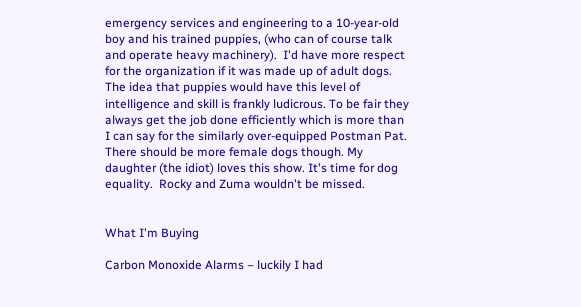emergency services and engineering to a 10-year-old boy and his trained puppies, (who can of course talk and operate heavy machinery).  I'd have more respect for the organization if it was made up of adult dogs. The idea that puppies would have this level of intelligence and skill is frankly ludicrous. To be fair they always get the job done efficiently which is more than I can say for the similarly over-equipped Postman Pat. There should be more female dogs though. My daughter (the idiot) loves this show. It's time for dog equality.  Rocky and Zuma wouldn't be missed.


What I'm Buying

Carbon Monoxide Alarms – luckily I had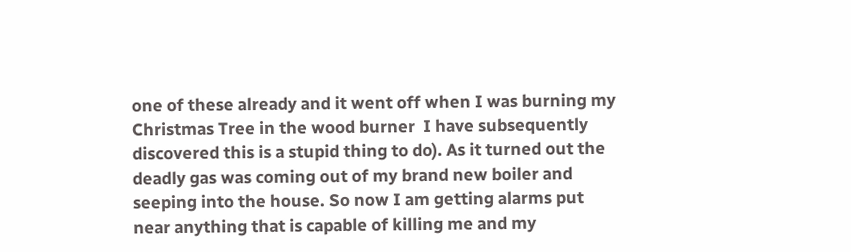one of these already and it went off when I was burning my Christmas Tree in the wood burner  I have subsequently discovered this is a stupid thing to do). As it turned out the deadly gas was coming out of my brand new boiler and seeping into the house. So now I am getting alarms put near anything that is capable of killing me and my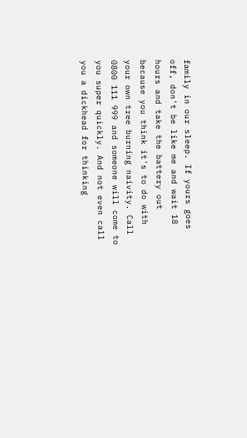family in our sleep. If yours goes off, don't be like me and wait 18 hours and take the battery out because you think it's to do with your own tree burning naivity. Call 0800 111 999 and someone will come to you super quickly. And not even call you a dickhead for thinking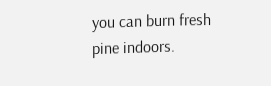you can burn fresh pine indoors.